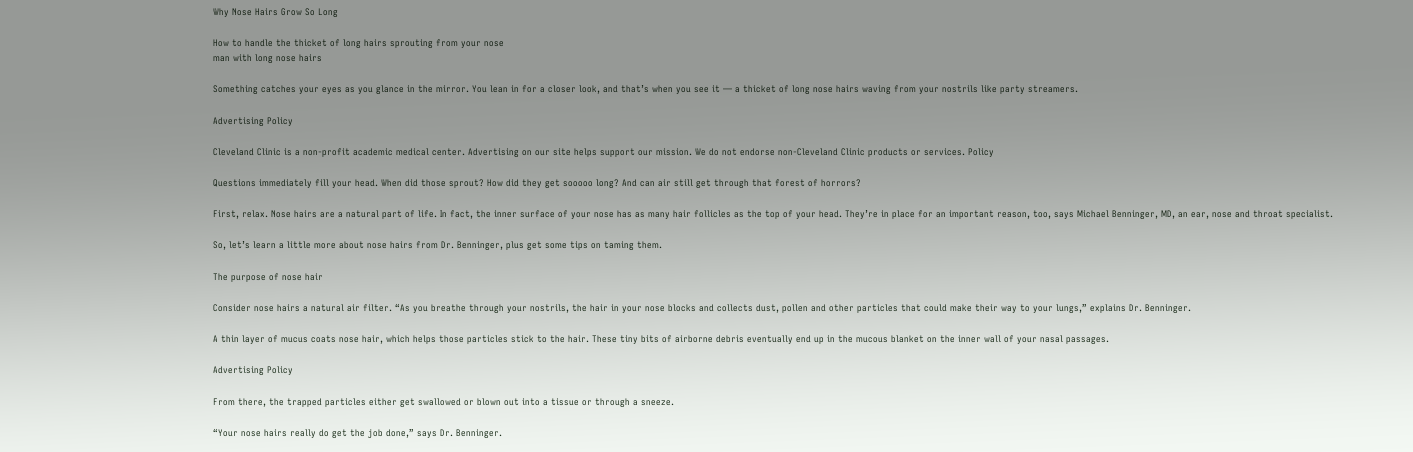Why Nose Hairs Grow So Long

How to handle the thicket of long hairs sprouting from your nose
man with long nose hairs

Something catches your eyes as you glance in the mirror. You lean in for a closer look, and that’s when you see it — a thicket of long nose hairs waving from your nostrils like party streamers.

Advertising Policy

Cleveland Clinic is a non-profit academic medical center. Advertising on our site helps support our mission. We do not endorse non-Cleveland Clinic products or services. Policy

Questions immediately fill your head. When did those sprout? How did they get sooooo long? And can air still get through that forest of horrors?

First, relax. Nose hairs are a natural part of life. In fact, the inner surface of your nose has as many hair follicles as the top of your head. They’re in place for an important reason, too, says Michael Benninger, MD, an ear, nose and throat specialist.

So, let’s learn a little more about nose hairs from Dr. Benninger, plus get some tips on taming them.

The purpose of nose hair

Consider nose hairs a natural air filter. “As you breathe through your nostrils, the hair in your nose blocks and collects dust, pollen and other particles that could make their way to your lungs,” explains Dr. Benninger.

A thin layer of mucus coats nose hair, which helps those particles stick to the hair. These tiny bits of airborne debris eventually end up in the mucous blanket on the inner wall of your nasal passages.

Advertising Policy

From there, the trapped particles either get swallowed or blown out into a tissue or through a sneeze.

“Your nose hairs really do get the job done,” says Dr. Benninger.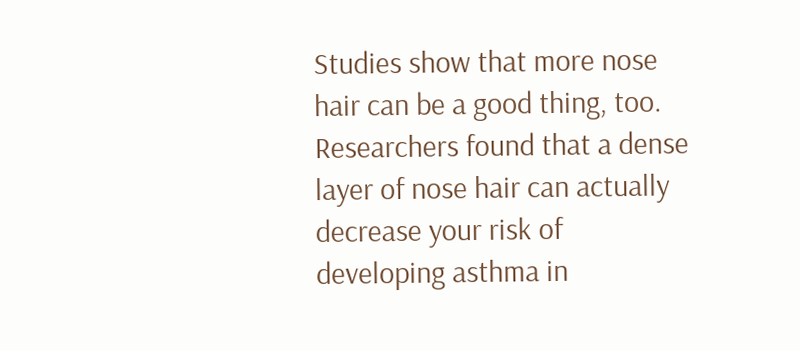Studies show that more nose hair can be a good thing, too. Researchers found that a dense layer of nose hair can actually decrease your risk of developing asthma in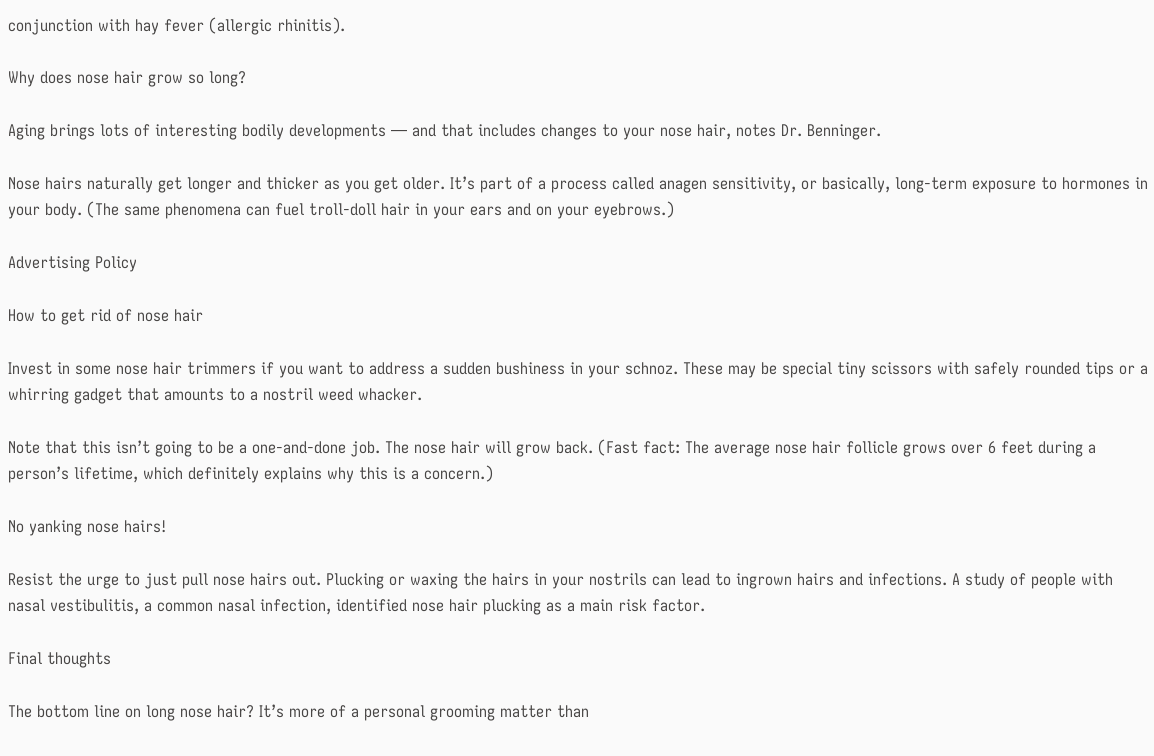conjunction with hay fever (allergic rhinitis).

Why does nose hair grow so long?

Aging brings lots of interesting bodily developments — and that includes changes to your nose hair, notes Dr. Benninger.

Nose hairs naturally get longer and thicker as you get older. It’s part of a process called anagen sensitivity, or basically, long-term exposure to hormones in your body. (The same phenomena can fuel troll-doll hair in your ears and on your eyebrows.)

Advertising Policy

How to get rid of nose hair

Invest in some nose hair trimmers if you want to address a sudden bushiness in your schnoz. These may be special tiny scissors with safely rounded tips or a whirring gadget that amounts to a nostril weed whacker.

Note that this isn’t going to be a one-and-done job. The nose hair will grow back. (Fast fact: The average nose hair follicle grows over 6 feet during a person’s lifetime, which definitely explains why this is a concern.)

No yanking nose hairs!

Resist the urge to just pull nose hairs out. Plucking or waxing the hairs in your nostrils can lead to ingrown hairs and infections. A study of people with nasal vestibulitis, a common nasal infection, identified nose hair plucking as a main risk factor.

Final thoughts

The bottom line on long nose hair? It’s more of a personal grooming matter than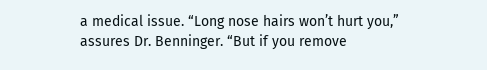a medical issue. “Long nose hairs won’t hurt you,” assures Dr. Benninger. “But if you remove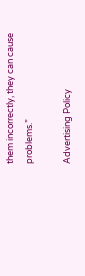them incorrectly, they can cause problems.”

Advertising Policy